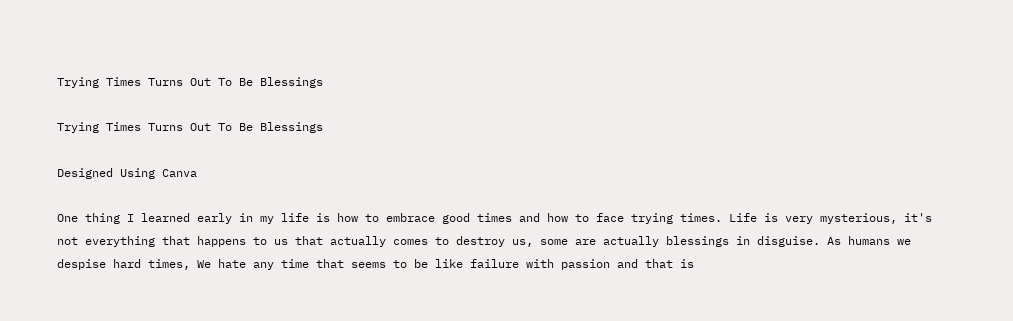Trying Times Turns Out To Be Blessings

Trying Times Turns Out To Be Blessings

Designed Using Canva

One thing I learned early in my life is how to embrace good times and how to face trying times. Life is very mysterious, it's not everything that happens to us that actually comes to destroy us, some are actually blessings in disguise. As humans we despise hard times, We hate any time that seems to be like failure with passion and that is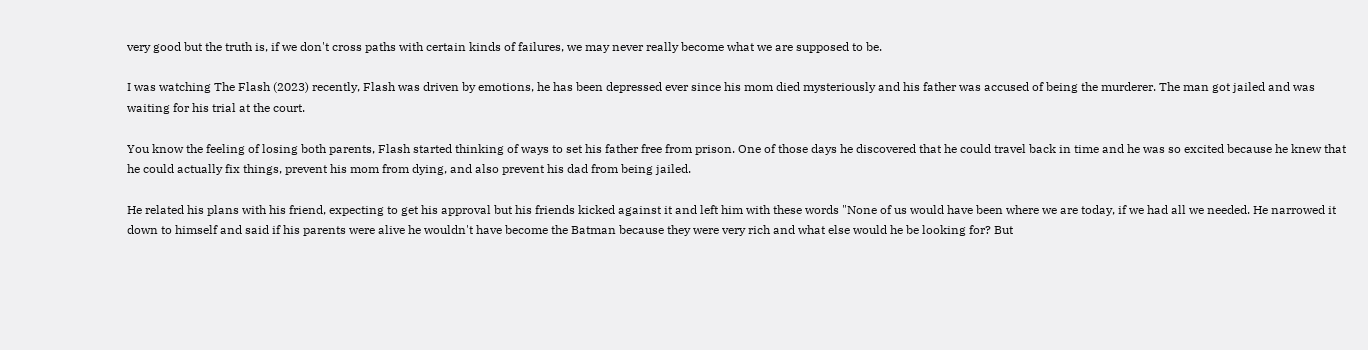very good but the truth is, if we don't cross paths with certain kinds of failures, we may never really become what we are supposed to be.

I was watching The Flash (2023) recently, Flash was driven by emotions, he has been depressed ever since his mom died mysteriously and his father was accused of being the murderer. The man got jailed and was waiting for his trial at the court.

You know the feeling of losing both parents, Flash started thinking of ways to set his father free from prison. One of those days he discovered that he could travel back in time and he was so excited because he knew that he could actually fix things, prevent his mom from dying, and also prevent his dad from being jailed.

He related his plans with his friend, expecting to get his approval but his friends kicked against it and left him with these words "None of us would have been where we are today, if we had all we needed. He narrowed it down to himself and said if his parents were alive he wouldn't have become the Batman because they were very rich and what else would he be looking for? But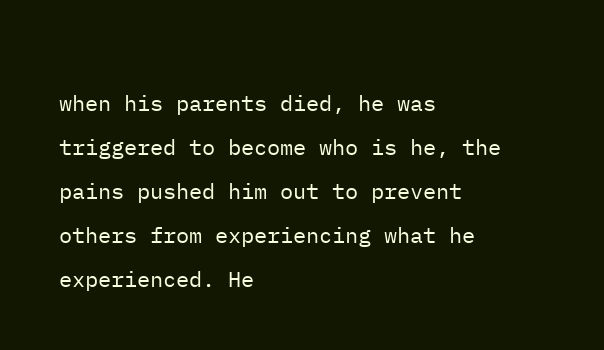when his parents died, he was triggered to become who is he, the pains pushed him out to prevent others from experiencing what he experienced. He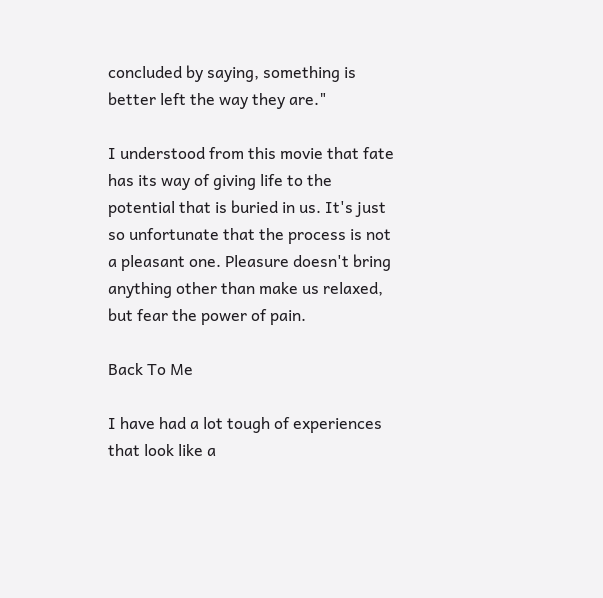concluded by saying, something is better left the way they are."

I understood from this movie that fate has its way of giving life to the potential that is buried in us. It's just so unfortunate that the process is not a pleasant one. Pleasure doesn't bring anything other than make us relaxed, but fear the power of pain.

Back To Me

I have had a lot tough of experiences that look like a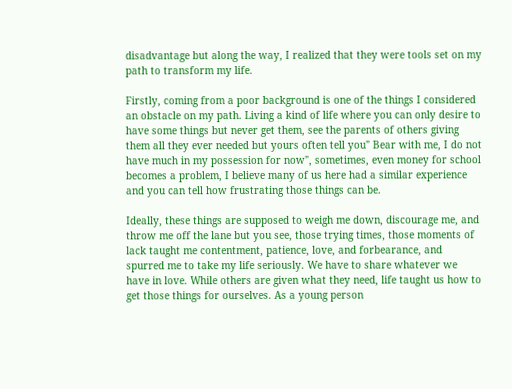disadvantage but along the way, I realized that they were tools set on my path to transform my life.

Firstly, coming from a poor background is one of the things I considered an obstacle on my path. Living a kind of life where you can only desire to have some things but never get them, see the parents of others giving them all they ever needed but yours often tell you" Bear with me, I do not have much in my possession for now", sometimes, even money for school becomes a problem, I believe many of us here had a similar experience and you can tell how frustrating those things can be.

Ideally, these things are supposed to weigh me down, discourage me, and throw me off the lane but you see, those trying times, those moments of lack taught me contentment, patience, love, and forbearance, and spurred me to take my life seriously. We have to share whatever we have in love. While others are given what they need, life taught us how to get those things for ourselves. As a young person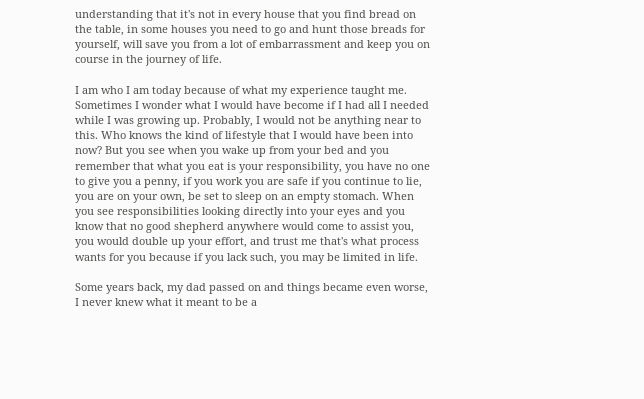understanding that it's not in every house that you find bread on the table, in some houses you need to go and hunt those breads for yourself, will save you from a lot of embarrassment and keep you on course in the journey of life.

I am who I am today because of what my experience taught me. Sometimes I wonder what I would have become if I had all I needed while I was growing up. Probably, I would not be anything near to this. Who knows the kind of lifestyle that I would have been into now? But you see when you wake up from your bed and you remember that what you eat is your responsibility, you have no one to give you a penny, if you work you are safe if you continue to lie, you are on your own, be set to sleep on an empty stomach. When you see responsibilities looking directly into your eyes and you know that no good shepherd anywhere would come to assist you, you would double up your effort, and trust me that's what process wants for you because if you lack such, you may be limited in life.

Some years back, my dad passed on and things became even worse, I never knew what it meant to be a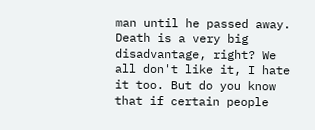man until he passed away. Death is a very big disadvantage, right? We all don't like it, I hate it too. But do you know that if certain people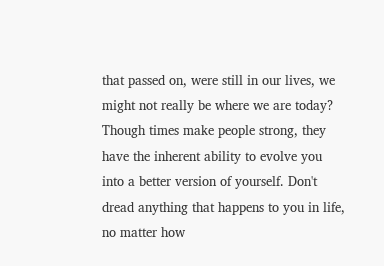that passed on, were still in our lives, we might not really be where we are today? Though times make people strong, they have the inherent ability to evolve you into a better version of yourself. Don't dread anything that happens to you in life, no matter how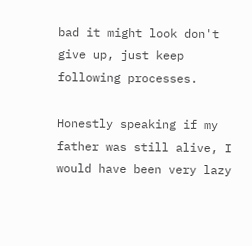bad it might look don't give up, just keep following processes.

Honestly speaking if my father was still alive, I would have been very lazy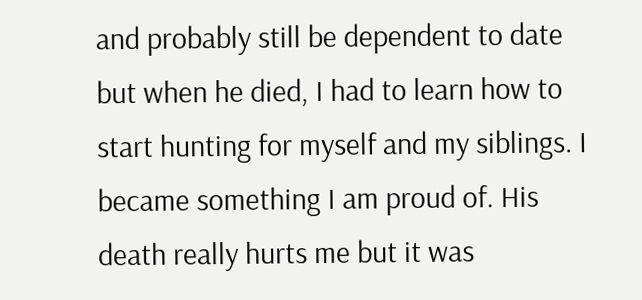and probably still be dependent to date but when he died, I had to learn how to start hunting for myself and my siblings. I became something I am proud of. His death really hurts me but it was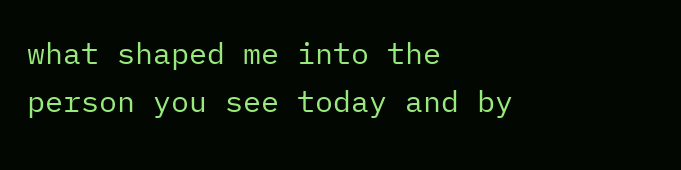what shaped me into the person you see today and by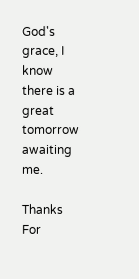God's grace, I know there is a great tomorrow awaiting me.

Thanks For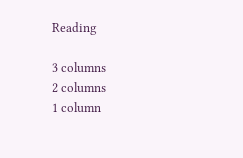Reading

3 columns
2 columns
1 column